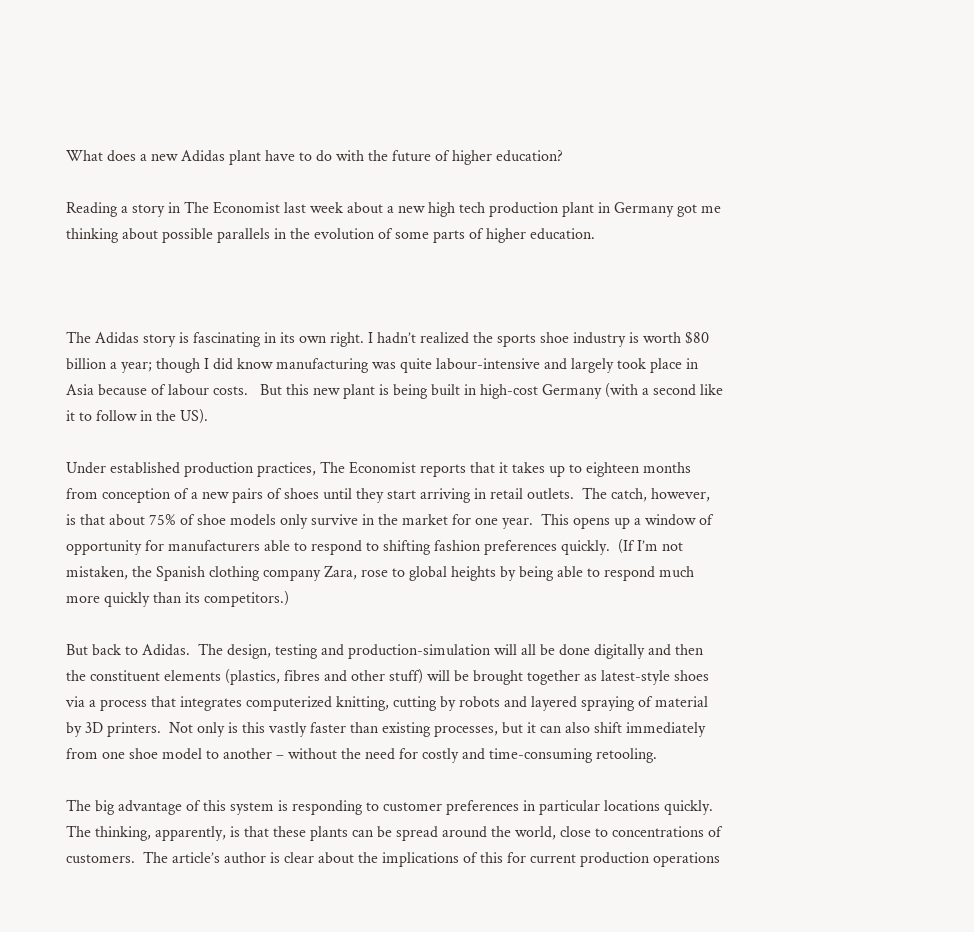What does a new Adidas plant have to do with the future of higher education?

Reading a story in The Economist last week about a new high tech production plant in Germany got me thinking about possible parallels in the evolution of some parts of higher education.



The Adidas story is fascinating in its own right. I hadn’t realized the sports shoe industry is worth $80 billion a year; though I did know manufacturing was quite labour-intensive and largely took place in Asia because of labour costs.   But this new plant is being built in high-cost Germany (with a second like it to follow in the US).

Under established production practices, The Economist reports that it takes up to eighteen months from conception of a new pairs of shoes until they start arriving in retail outlets.  The catch, however, is that about 75% of shoe models only survive in the market for one year.  This opens up a window of opportunity for manufacturers able to respond to shifting fashion preferences quickly.  (If I’m not mistaken, the Spanish clothing company Zara, rose to global heights by being able to respond much more quickly than its competitors.)

But back to Adidas.  The design, testing and production-simulation will all be done digitally and then the constituent elements (plastics, fibres and other stuff) will be brought together as latest-style shoes via a process that integrates computerized knitting, cutting by robots and layered spraying of material by 3D printers.  Not only is this vastly faster than existing processes, but it can also shift immediately from one shoe model to another – without the need for costly and time-consuming retooling.

The big advantage of this system is responding to customer preferences in particular locations quickly.  The thinking, apparently, is that these plants can be spread around the world, close to concentrations of customers.  The article’s author is clear about the implications of this for current production operations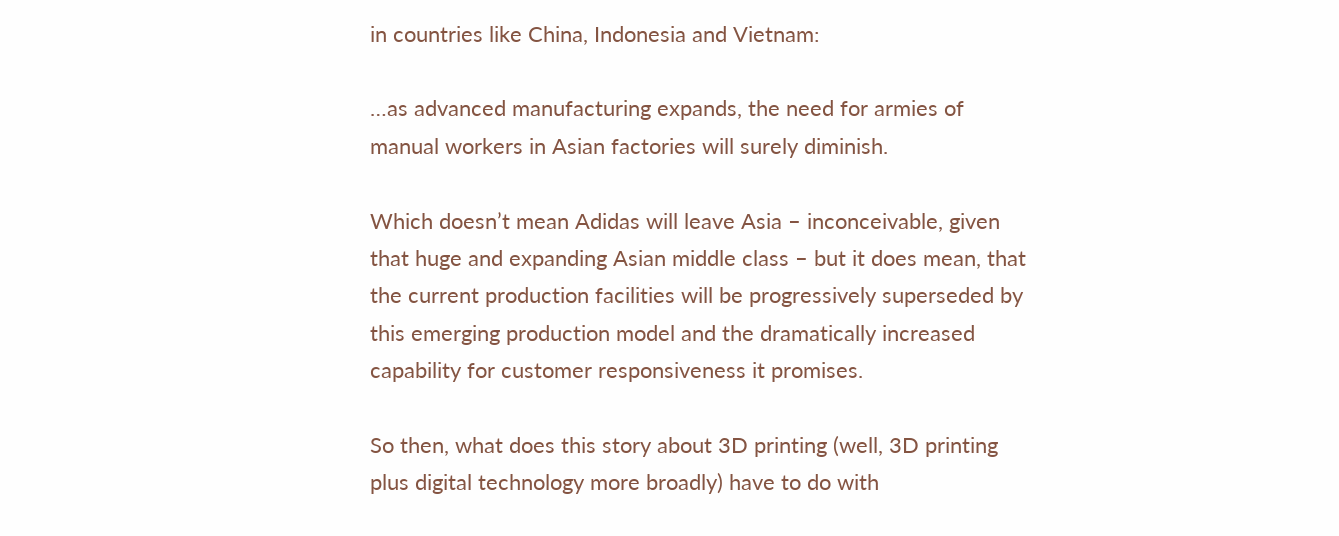in countries like China, Indonesia and Vietnam:

…as advanced manufacturing expands, the need for armies of manual workers in Asian factories will surely diminish.

Which doesn’t mean Adidas will leave Asia – inconceivable, given that huge and expanding Asian middle class – but it does mean, that the current production facilities will be progressively superseded by this emerging production model and the dramatically increased capability for customer responsiveness it promises.

So then, what does this story about 3D printing (well, 3D printing plus digital technology more broadly) have to do with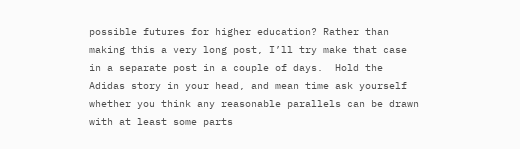possible futures for higher education? Rather than making this a very long post, I’ll try make that case in a separate post in a couple of days.  Hold the Adidas story in your head, and mean time ask yourself whether you think any reasonable parallels can be drawn with at least some parts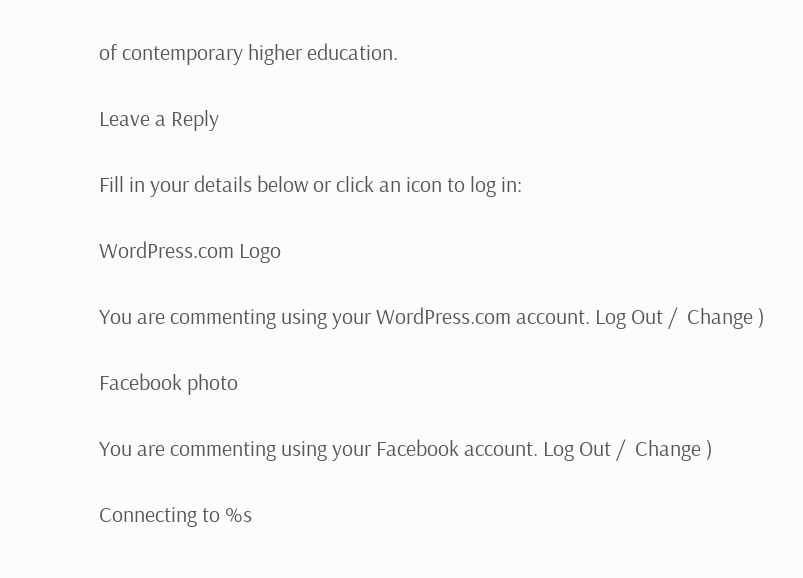of contemporary higher education.

Leave a Reply

Fill in your details below or click an icon to log in:

WordPress.com Logo

You are commenting using your WordPress.com account. Log Out /  Change )

Facebook photo

You are commenting using your Facebook account. Log Out /  Change )

Connecting to %s